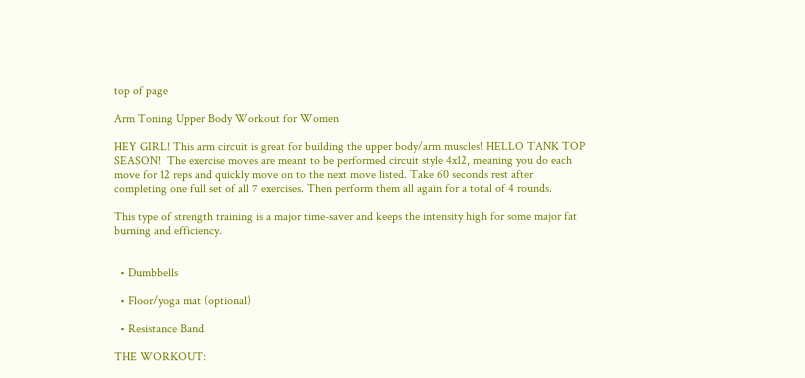top of page

Arm Toning Upper Body Workout for Women

HEY GIRL! This arm circuit is great for building the upper body/arm muscles! HELLO TANK TOP SEASON!  The exercise moves are meant to be performed circuit style 4x12, meaning you do each move for 12 reps and quickly move on to the next move listed. Take 60 seconds rest after completing one full set of all 7 exercises. Then perform them all again for a total of 4 rounds.

This type of strength training is a major time-saver and keeps the intensity high for some major fat burning and efficiency.


  • Dumbbells

  • Floor/yoga mat (optional)

  • Resistance Band

THE WORKOUT: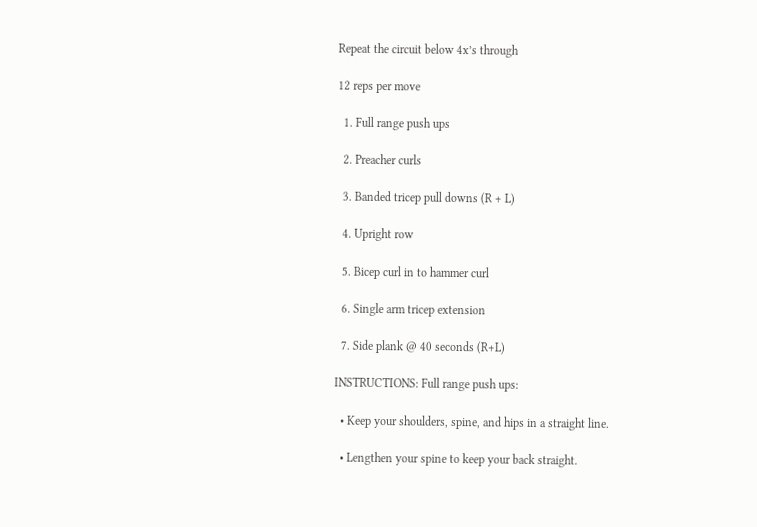Repeat the circuit below 4x’s through

12 reps per move

  1. Full range push ups

  2. Preacher curls

  3. Banded tricep pull downs (R + L)

  4. Upright row

  5. Bicep curl in to hammer curl

  6. Single arm tricep extension

  7. Side plank @ 40 seconds (R+L)

INSTRUCTIONS: Full range push ups:

  • Keep your shoulders, spine, and hips in a straight line.

  • Lengthen your spine to keep your back straight.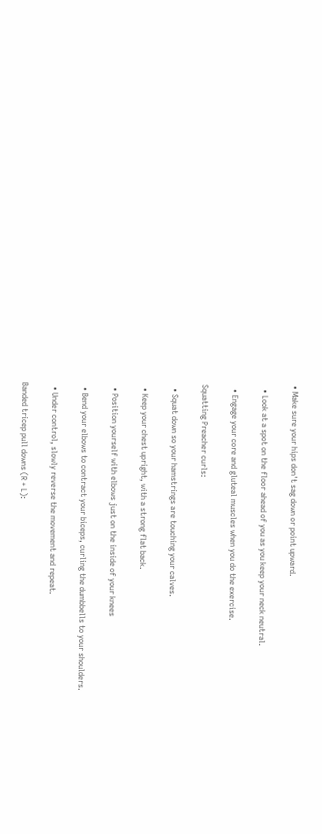• Make sure your hips don't sag down or point upward.

  • Look at a spot on the floor ahead of you as you keep your neck neutral.

  • Engage your core and gluteal muscles when you do the exercise.

Squatting Preacher curls:

  • Squat down so your hamstrings are touching your calves.

  • Keep your chest upright, with a strong flat back.

  • Position yourself with elbows just on the inside of your knees

  • Bend your elbows to contract your biceps, curling the dumbbells to your shoulders.

  • Under control, slowly reverse the movement and repeat.

Banded tricep pull downs (R + L):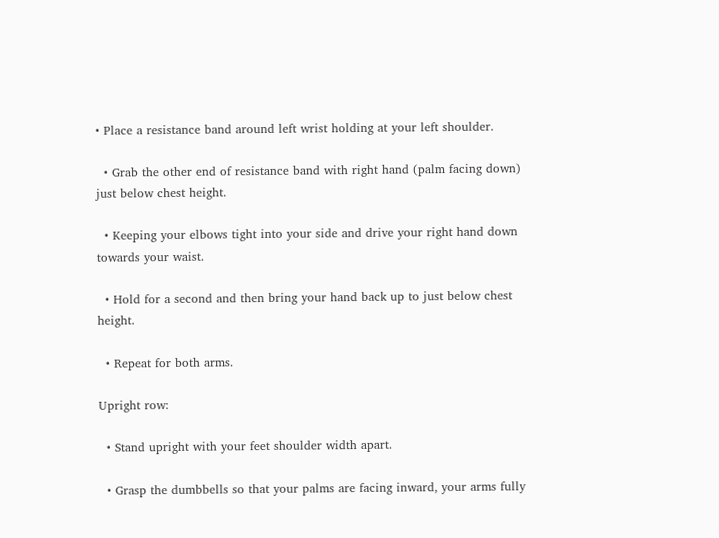• Place a resistance band around left wrist holding at your left shoulder.

  • Grab the other end of resistance band with right hand (palm facing down) just below chest height.

  • Keeping your elbows tight into your side and drive your right hand down towards your waist.

  • Hold for a second and then bring your hand back up to just below chest height.

  • Repeat for both arms.

Upright row:

  • Stand upright with your feet shoulder width apart.

  • Grasp the dumbbells so that your palms are facing inward, your arms fully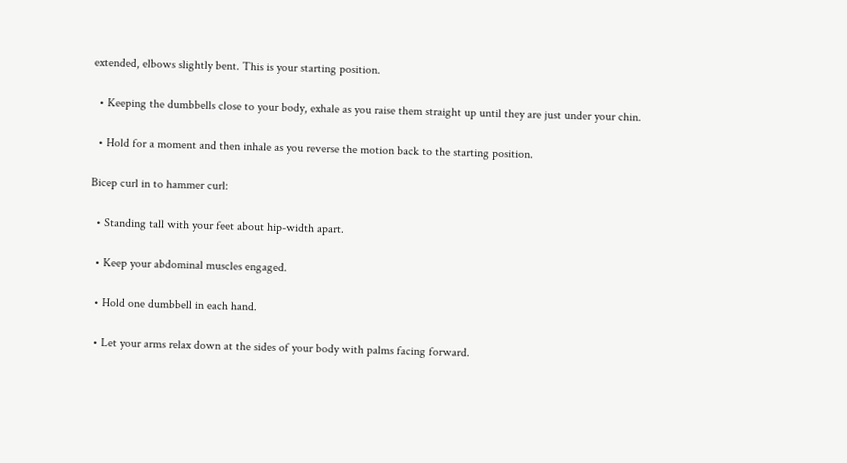extended, elbows slightly bent. This is your starting position.

  • Keeping the dumbbells close to your body, exhale as you raise them straight up until they are just under your chin.

  • Hold for a moment and then inhale as you reverse the motion back to the starting position.

Bicep curl in to hammer curl:

  • Standing tall with your feet about hip-width apart.

  • Keep your abdominal muscles engaged.

  • Hold one dumbbell in each hand.

  • Let your arms relax down at the sides of your body with palms facing forward.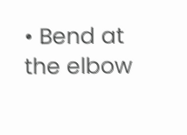• Bend at the elbow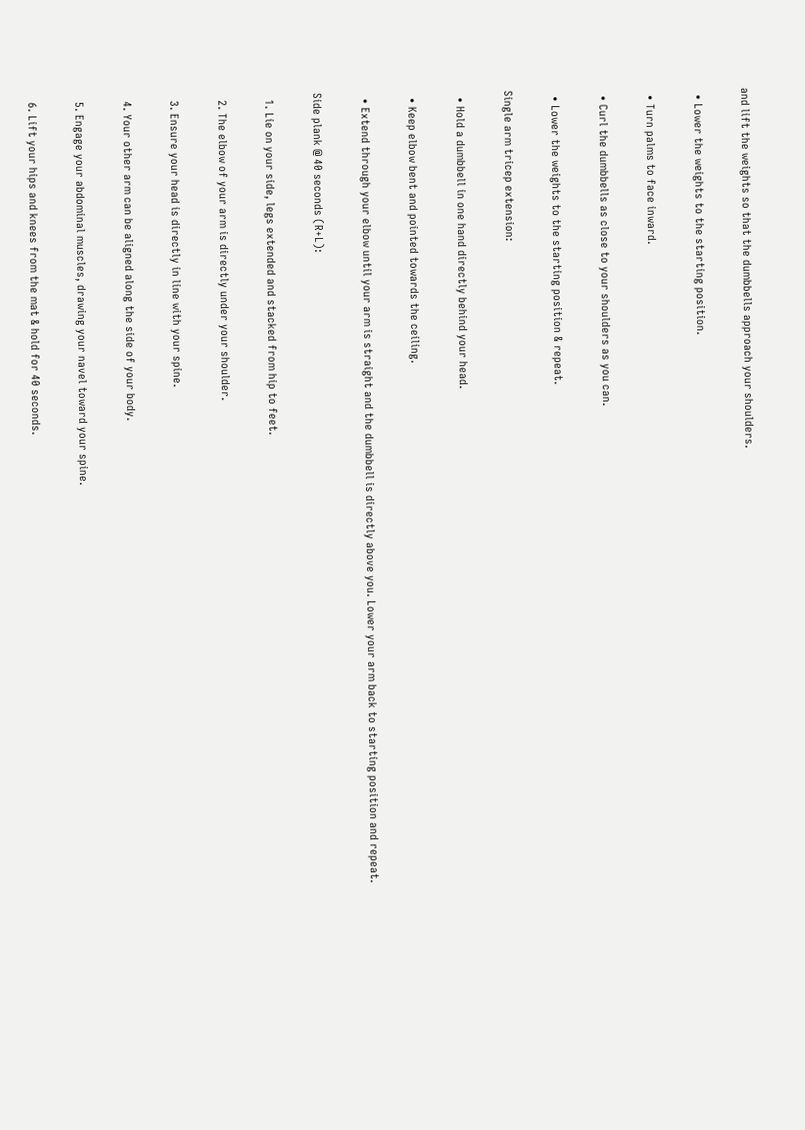and lift the weights so that the dumbbells approach your shoulders.

  • Lower the weights to the starting position.

  • Turn palms to face inward.

  • Curl the dumbbells as close to your shoulders as you can.

  • Lower the weights to the starting position & repeat.

Single arm tricep extension:

  • Hold a dumbbell in one hand directly behind your head.

  • Keep elbow bent and pointed towards the ceiling.

  • Extend through your elbow until your arm is straight and the dumbbell is directly above you. Lower your arm back to starting position and repeat.

Side plank @ 40 seconds (R+L):

  1. Lie on your side, legs extended and stacked from hip to feet.

  2. The elbow of your arm is directly under your shoulder.

  3. Ensure your head is directly in line with your spine.

  4. Your other arm can be aligned along the side of your body.

  5. Engage your abdominal muscles, drawing your navel toward your spine.

  6. Lift your hips and knees from the mat & hold for 40 seconds.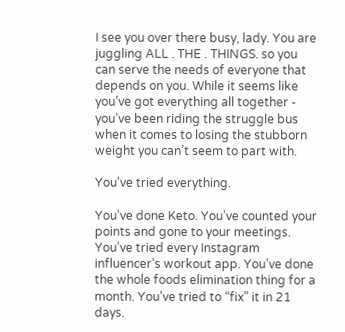I see you over there busy, lady. You are juggling ALL . THE . THINGS. so you can serve the needs of everyone that depends on you. While it seems like you’ve got everything all together - you’ve been riding the struggle bus when it comes to losing the stubborn weight you can’t seem to part with.

You've tried everything.

You’ve done Keto. You’ve counted your points and gone to your meetings. You’ve tried every Instagram influencer’s workout app. You’ve done the whole foods elimination thing for a month. You’ve tried to “fix” it in 21 days.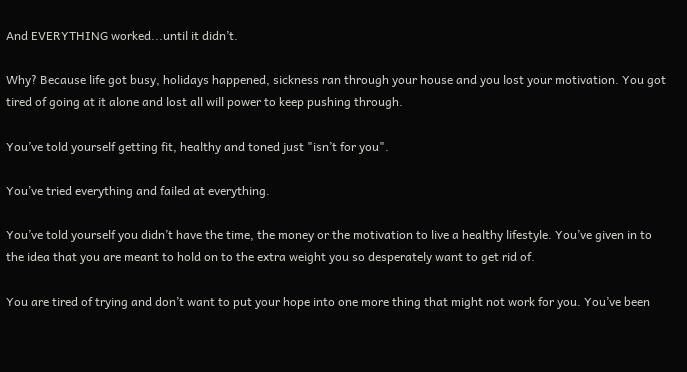And EVERYTHING worked...until it didn’t.

Why? Because life got busy, holidays happened, sickness ran through your house and you lost your motivation. You got tired of going at it alone and lost all will power to keep pushing through.

You’ve told yourself getting fit, healthy and toned just "isn’t for you".

You’ve tried everything and failed at everything.

You’ve told yourself you didn’t have the time, the money or the motivation to live a healthy lifestyle. You’ve given in to the idea that you are meant to hold on to the extra weight you so desperately want to get rid of.

You are tired of trying and don’t want to put your hope into one more thing that might not work for you. You’ve been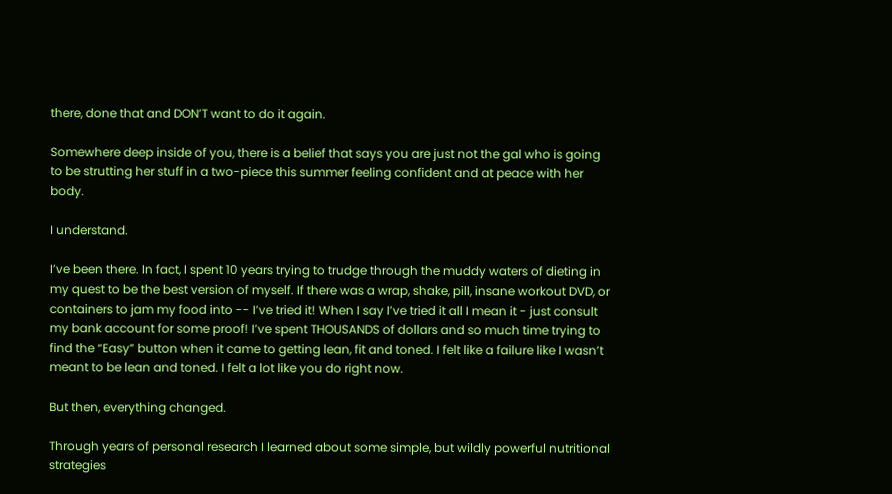there, done that and DON’T want to do it again.

Somewhere deep inside of you, there is a belief that says you are just not the gal who is going to be strutting her stuff in a two-piece this summer feeling confident and at peace with her body.

I understand.

I’ve been there. In fact, I spent 10 years trying to trudge through the muddy waters of dieting in my quest to be the best version of myself. If there was a wrap, shake, pill, insane workout DVD, or containers to jam my food into -- I’ve tried it! When I say I’ve tried it all I mean it - just consult my bank account for some proof! I’ve spent THOUSANDS of dollars and so much time trying to find the “Easy” button when it came to getting lean, fit and toned. I felt like a failure like I wasn’t meant to be lean and toned. I felt a lot like you do right now.

But then, everything changed.

Through years of personal research I learned about some simple, but wildly powerful nutritional strategies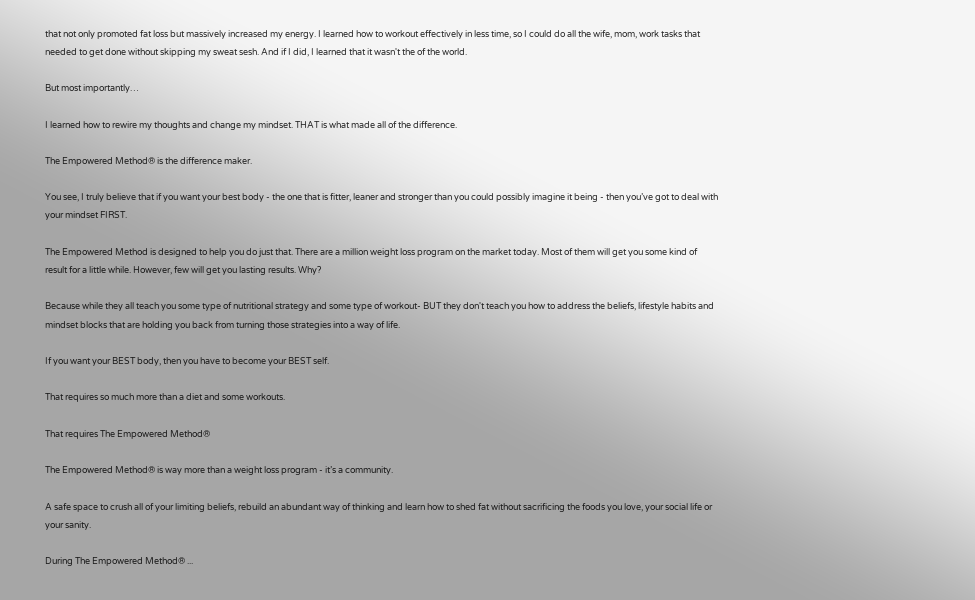that not only promoted fat loss but massively increased my energy. I learned how to workout effectively in less time, so I could do all the wife, mom, work tasks that needed to get done without skipping my sweat sesh. And if I did, I learned that it wasn't the of the world.

But most importantly…

I learned how to rewire my thoughts and change my mindset. THAT is what made all of the difference.

The Empowered Method® is the difference maker.

You see, I truly believe that if you want your best body - the one that is fitter, leaner and stronger than you could possibly imagine it being - then you’ve got to deal with your mindset FIRST.

The Empowered Method is designed to help you do just that. There are a million weight loss program on the market today. Most of them will get you some kind of result for a little while. However, few will get you lasting results. Why?

Because while they all teach you some type of nutritional strategy and some type of workout- BUT they don't teach you how to address the beliefs, lifestyle habits and mindset blocks that are holding you back from turning those strategies into a way of life.

If you want your BEST body, then you have to become your BEST self.

That requires so much more than a diet and some workouts.

That requires The Empowered Method®

The Empowered Method® is way more than a weight loss program - it’s a community.

A safe space to crush all of your limiting beliefs, rebuild an abundant way of thinking and learn how to shed fat without sacrificing the foods you love, your social life or your sanity.

During The Empowered Method® ...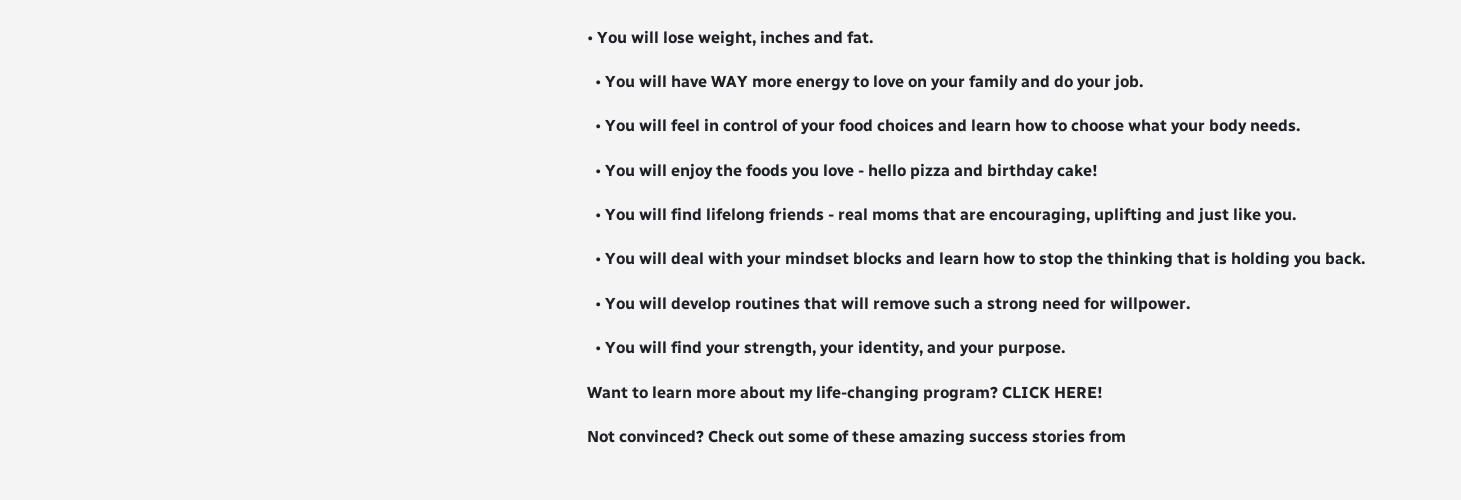• You will lose weight, inches and fat.

  • You will have WAY more energy to love on your family and do your job.

  • You will feel in control of your food choices and learn how to choose what your body needs.

  • You will enjoy the foods you love - hello pizza and birthday cake!

  • You will find lifelong friends - real moms that are encouraging, uplifting and just like you.

  • You will deal with your mindset blocks and learn how to stop the thinking that is holding you back.

  • You will develop routines that will remove such a strong need for willpower.

  • You will find your strength, your identity, and your purpose.

Want to learn more about my life-changing program? CLICK HERE!

Not convinced? Check out some of these amazing success stories from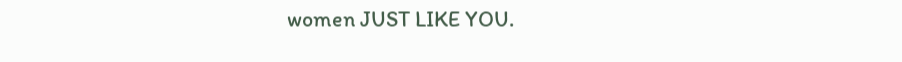women JUST LIKE YOU.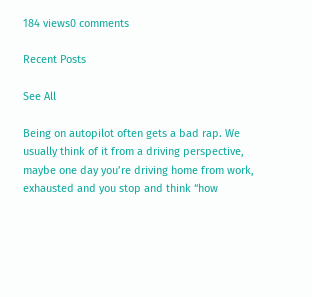184 views0 comments

Recent Posts

See All

Being on autopilot often gets a bad rap. We usually think of it from a driving perspective, maybe one day you’re driving home from work, exhausted and you stop and think “how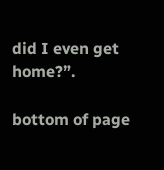did I even get home?”.

bottom of page